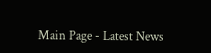Main Page - Latest News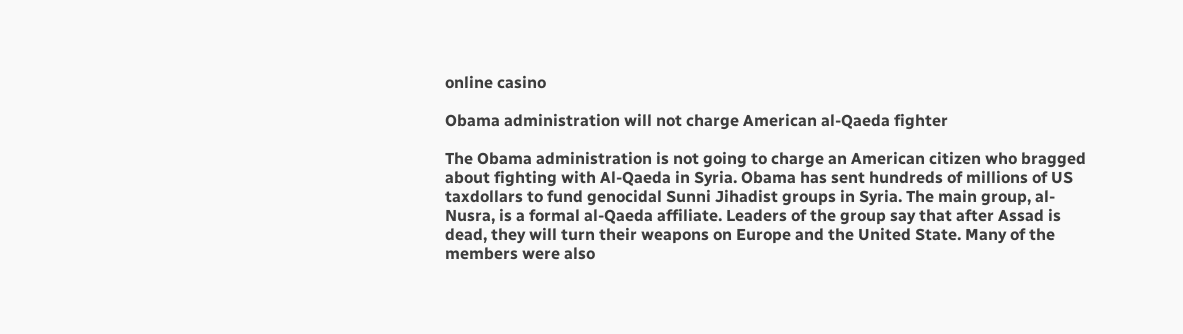online casino

Obama administration will not charge American al-Qaeda fighter

The Obama administration is not going to charge an American citizen who bragged about fighting with Al-Qaeda in Syria. Obama has sent hundreds of millions of US taxdollars to fund genocidal Sunni Jihadist groups in Syria. The main group, al-Nusra, is a formal al-Qaeda affiliate. Leaders of the group say that after Assad is dead, they will turn their weapons on Europe and the United State. Many of the members were also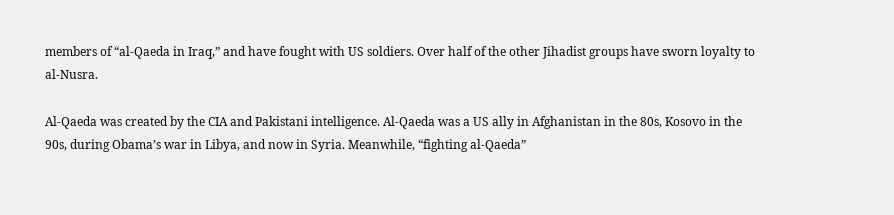members of “al-Qaeda in Iraq,” and have fought with US soldiers. Over half of the other Jihadist groups have sworn loyalty to al-Nusra.

Al-Qaeda was created by the CIA and Pakistani intelligence. Al-Qaeda was a US ally in Afghanistan in the 80s, Kosovo in the 90s, during Obama’s war in Libya, and now in Syria. Meanwhile, “fighting al-Qaeda”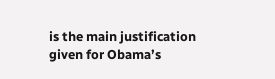is the main justification given for Obama’s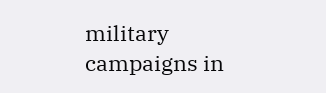military campaigns in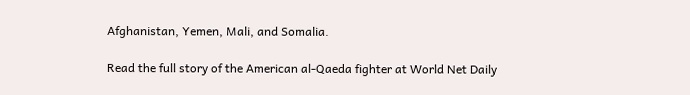Afghanistan, Yemen, Mali, and Somalia.

Read the full story of the American al-Qaeda fighter at World Net Daily